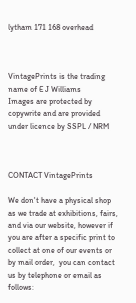lytham 171 168 overhead



VintagePrints is the trading name of E J Williams                 Images are protected by copywrite and are provided under licence by SSPL / NRM



CONTACT VintagePrints

We don't have a physical shop as we trade at exhibitions, fairs, and via our website, however if you are after a specific print to collect at one of our events or by mail order,  you can contact us by telephone or email as follows: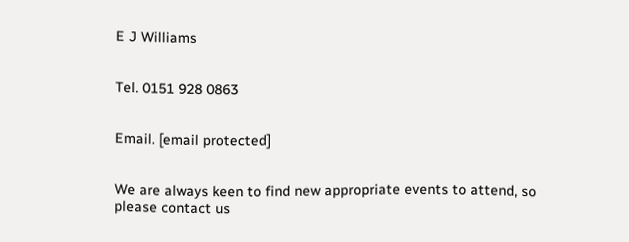E J Williams


Tel. 0151 928 0863


Email. [email protected]


We are always keen to find new appropriate events to attend, so please contact us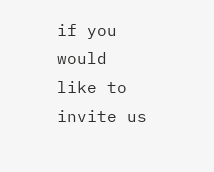if you would like to invite us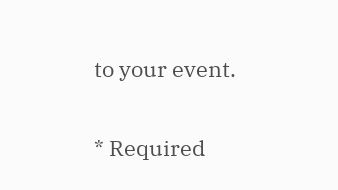to your event.

* Required